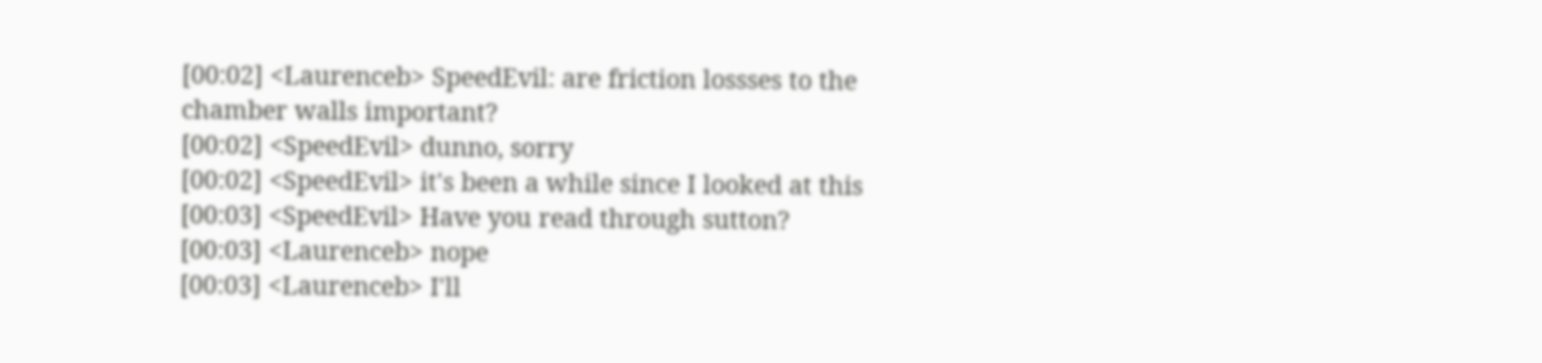[00:02] <Laurenceb> SpeedEvil: are friction lossses to the chamber walls important?
[00:02] <SpeedEvil> dunno, sorry
[00:02] <SpeedEvil> it's been a while since I looked at this
[00:03] <SpeedEvil> Have you read through sutton?
[00:03] <Laurenceb> nope
[00:03] <Laurenceb> I'll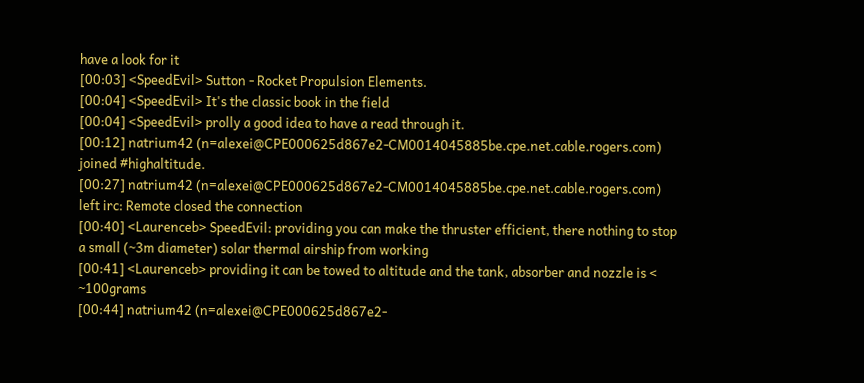have a look for it
[00:03] <SpeedEvil> Sutton - Rocket Propulsion Elements.
[00:04] <SpeedEvil> It's the classic book in the field
[00:04] <SpeedEvil> prolly a good idea to have a read through it.
[00:12] natrium42 (n=alexei@CPE000625d867e2-CM0014045885be.cpe.net.cable.rogers.com) joined #highaltitude.
[00:27] natrium42 (n=alexei@CPE000625d867e2-CM0014045885be.cpe.net.cable.rogers.com) left irc: Remote closed the connection
[00:40] <Laurenceb> SpeedEvil: providing you can make the thruster efficient, there nothing to stop a small (~3m diameter) solar thermal airship from working
[00:41] <Laurenceb> providing it can be towed to altitude and the tank, absorber and nozzle is < ~100grams
[00:44] natrium42 (n=alexei@CPE000625d867e2-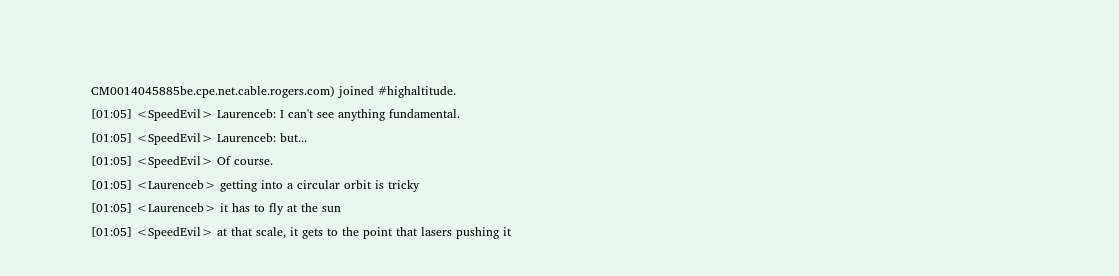CM0014045885be.cpe.net.cable.rogers.com) joined #highaltitude.
[01:05] <SpeedEvil> Laurenceb: I can't see anything fundamental.
[01:05] <SpeedEvil> Laurenceb: but...
[01:05] <SpeedEvil> Of course.
[01:05] <Laurenceb> getting into a circular orbit is tricky
[01:05] <Laurenceb> it has to fly at the sun
[01:05] <SpeedEvil> at that scale, it gets to the point that lasers pushing it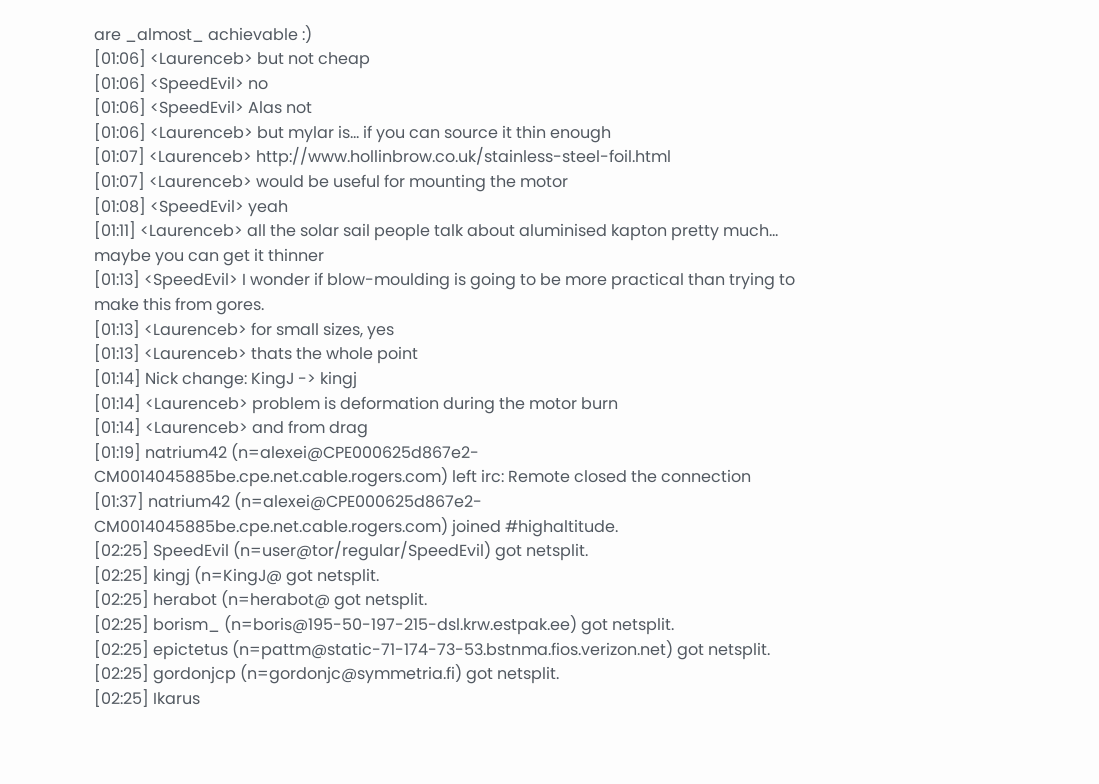are _almost_ achievable :)
[01:06] <Laurenceb> but not cheap
[01:06] <SpeedEvil> no
[01:06] <SpeedEvil> Alas not
[01:06] <Laurenceb> but mylar is... if you can source it thin enough
[01:07] <Laurenceb> http://www.hollinbrow.co.uk/stainless-steel-foil.html
[01:07] <Laurenceb> would be useful for mounting the motor
[01:08] <SpeedEvil> yeah
[01:11] <Laurenceb> all the solar sail people talk about aluminised kapton pretty much... maybe you can get it thinner
[01:13] <SpeedEvil> I wonder if blow-moulding is going to be more practical than trying to make this from gores.
[01:13] <Laurenceb> for small sizes, yes
[01:13] <Laurenceb> thats the whole point
[01:14] Nick change: KingJ -> kingj
[01:14] <Laurenceb> problem is deformation during the motor burn
[01:14] <Laurenceb> and from drag
[01:19] natrium42 (n=alexei@CPE000625d867e2-CM0014045885be.cpe.net.cable.rogers.com) left irc: Remote closed the connection
[01:37] natrium42 (n=alexei@CPE000625d867e2-CM0014045885be.cpe.net.cable.rogers.com) joined #highaltitude.
[02:25] SpeedEvil (n=user@tor/regular/SpeedEvil) got netsplit.
[02:25] kingj (n=KingJ@ got netsplit.
[02:25] herabot (n=herabot@ got netsplit.
[02:25] borism_ (n=boris@195-50-197-215-dsl.krw.estpak.ee) got netsplit.
[02:25] epictetus (n=pattm@static-71-174-73-53.bstnma.fios.verizon.net) got netsplit.
[02:25] gordonjcp (n=gordonjc@symmetria.fi) got netsplit.
[02:25] Ikarus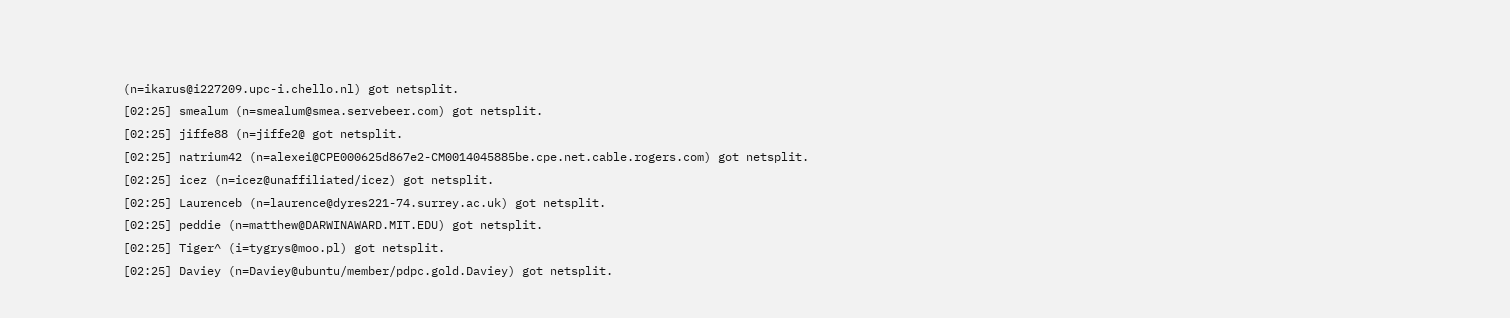(n=ikarus@i227209.upc-i.chello.nl) got netsplit.
[02:25] smealum (n=smealum@smea.servebeer.com) got netsplit.
[02:25] jiffe88 (n=jiffe2@ got netsplit.
[02:25] natrium42 (n=alexei@CPE000625d867e2-CM0014045885be.cpe.net.cable.rogers.com) got netsplit.
[02:25] icez (n=icez@unaffiliated/icez) got netsplit.
[02:25] Laurenceb (n=laurence@dyres221-74.surrey.ac.uk) got netsplit.
[02:25] peddie (n=matthew@DARWINAWARD.MIT.EDU) got netsplit.
[02:25] Tiger^ (i=tygrys@moo.pl) got netsplit.
[02:25] Daviey (n=Daviey@ubuntu/member/pdpc.gold.Daviey) got netsplit.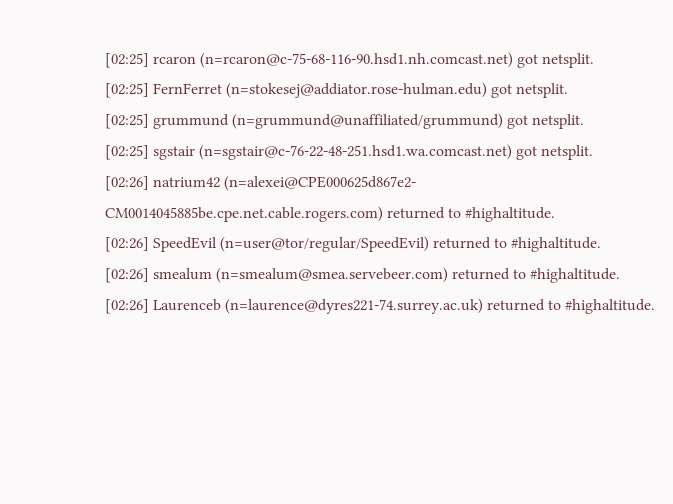[02:25] rcaron (n=rcaron@c-75-68-116-90.hsd1.nh.comcast.net) got netsplit.
[02:25] FernFerret (n=stokesej@addiator.rose-hulman.edu) got netsplit.
[02:25] grummund (n=grummund@unaffiliated/grummund) got netsplit.
[02:25] sgstair (n=sgstair@c-76-22-48-251.hsd1.wa.comcast.net) got netsplit.
[02:26] natrium42 (n=alexei@CPE000625d867e2-CM0014045885be.cpe.net.cable.rogers.com) returned to #highaltitude.
[02:26] SpeedEvil (n=user@tor/regular/SpeedEvil) returned to #highaltitude.
[02:26] smealum (n=smealum@smea.servebeer.com) returned to #highaltitude.
[02:26] Laurenceb (n=laurence@dyres221-74.surrey.ac.uk) returned to #highaltitude.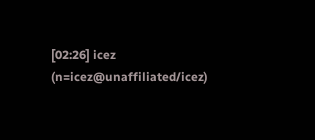[02:26] icez (n=icez@unaffiliated/icez)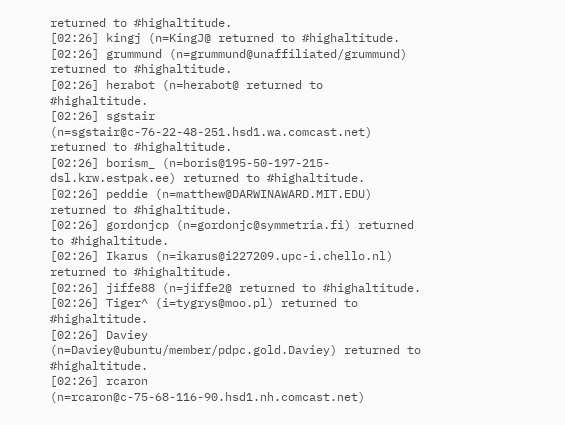returned to #highaltitude.
[02:26] kingj (n=KingJ@ returned to #highaltitude.
[02:26] grummund (n=grummund@unaffiliated/grummund) returned to #highaltitude.
[02:26] herabot (n=herabot@ returned to #highaltitude.
[02:26] sgstair (n=sgstair@c-76-22-48-251.hsd1.wa.comcast.net) returned to #highaltitude.
[02:26] borism_ (n=boris@195-50-197-215-dsl.krw.estpak.ee) returned to #highaltitude.
[02:26] peddie (n=matthew@DARWINAWARD.MIT.EDU) returned to #highaltitude.
[02:26] gordonjcp (n=gordonjc@symmetria.fi) returned to #highaltitude.
[02:26] Ikarus (n=ikarus@i227209.upc-i.chello.nl) returned to #highaltitude.
[02:26] jiffe88 (n=jiffe2@ returned to #highaltitude.
[02:26] Tiger^ (i=tygrys@moo.pl) returned to #highaltitude.
[02:26] Daviey (n=Daviey@ubuntu/member/pdpc.gold.Daviey) returned to #highaltitude.
[02:26] rcaron (n=rcaron@c-75-68-116-90.hsd1.nh.comcast.net)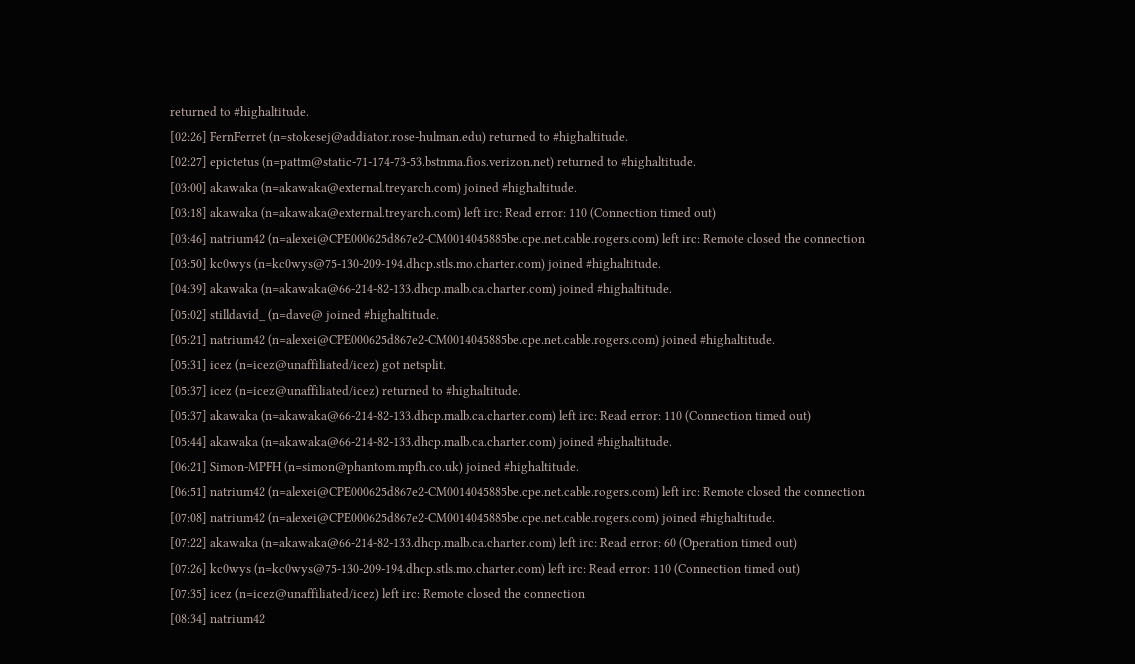returned to #highaltitude.
[02:26] FernFerret (n=stokesej@addiator.rose-hulman.edu) returned to #highaltitude.
[02:27] epictetus (n=pattm@static-71-174-73-53.bstnma.fios.verizon.net) returned to #highaltitude.
[03:00] akawaka (n=akawaka@external.treyarch.com) joined #highaltitude.
[03:18] akawaka (n=akawaka@external.treyarch.com) left irc: Read error: 110 (Connection timed out)
[03:46] natrium42 (n=alexei@CPE000625d867e2-CM0014045885be.cpe.net.cable.rogers.com) left irc: Remote closed the connection
[03:50] kc0wys (n=kc0wys@75-130-209-194.dhcp.stls.mo.charter.com) joined #highaltitude.
[04:39] akawaka (n=akawaka@66-214-82-133.dhcp.malb.ca.charter.com) joined #highaltitude.
[05:02] stilldavid_ (n=dave@ joined #highaltitude.
[05:21] natrium42 (n=alexei@CPE000625d867e2-CM0014045885be.cpe.net.cable.rogers.com) joined #highaltitude.
[05:31] icez (n=icez@unaffiliated/icez) got netsplit.
[05:37] icez (n=icez@unaffiliated/icez) returned to #highaltitude.
[05:37] akawaka (n=akawaka@66-214-82-133.dhcp.malb.ca.charter.com) left irc: Read error: 110 (Connection timed out)
[05:44] akawaka (n=akawaka@66-214-82-133.dhcp.malb.ca.charter.com) joined #highaltitude.
[06:21] Simon-MPFH (n=simon@phantom.mpfh.co.uk) joined #highaltitude.
[06:51] natrium42 (n=alexei@CPE000625d867e2-CM0014045885be.cpe.net.cable.rogers.com) left irc: Remote closed the connection
[07:08] natrium42 (n=alexei@CPE000625d867e2-CM0014045885be.cpe.net.cable.rogers.com) joined #highaltitude.
[07:22] akawaka (n=akawaka@66-214-82-133.dhcp.malb.ca.charter.com) left irc: Read error: 60 (Operation timed out)
[07:26] kc0wys (n=kc0wys@75-130-209-194.dhcp.stls.mo.charter.com) left irc: Read error: 110 (Connection timed out)
[07:35] icez (n=icez@unaffiliated/icez) left irc: Remote closed the connection
[08:34] natrium42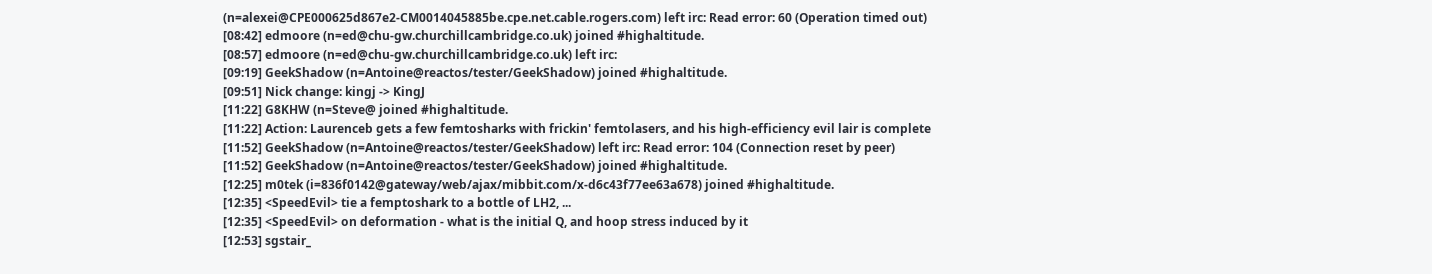(n=alexei@CPE000625d867e2-CM0014045885be.cpe.net.cable.rogers.com) left irc: Read error: 60 (Operation timed out)
[08:42] edmoore (n=ed@chu-gw.churchillcambridge.co.uk) joined #highaltitude.
[08:57] edmoore (n=ed@chu-gw.churchillcambridge.co.uk) left irc:
[09:19] GeekShadow (n=Antoine@reactos/tester/GeekShadow) joined #highaltitude.
[09:51] Nick change: kingj -> KingJ
[11:22] G8KHW (n=Steve@ joined #highaltitude.
[11:22] Action: Laurenceb gets a few femtosharks with frickin' femtolasers, and his high-efficiency evil lair is complete
[11:52] GeekShadow (n=Antoine@reactos/tester/GeekShadow) left irc: Read error: 104 (Connection reset by peer)
[11:52] GeekShadow (n=Antoine@reactos/tester/GeekShadow) joined #highaltitude.
[12:25] m0tek (i=836f0142@gateway/web/ajax/mibbit.com/x-d6c43f77ee63a678) joined #highaltitude.
[12:35] <SpeedEvil> tie a femptoshark to a bottle of LH2, ...
[12:35] <SpeedEvil> on deformation - what is the initial Q, and hoop stress induced by it
[12:53] sgstair_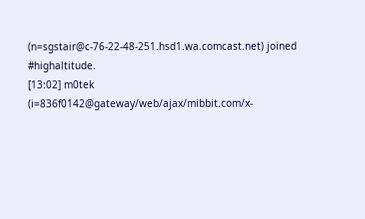(n=sgstair@c-76-22-48-251.hsd1.wa.comcast.net) joined #highaltitude.
[13:02] m0tek (i=836f0142@gateway/web/ajax/mibbit.com/x-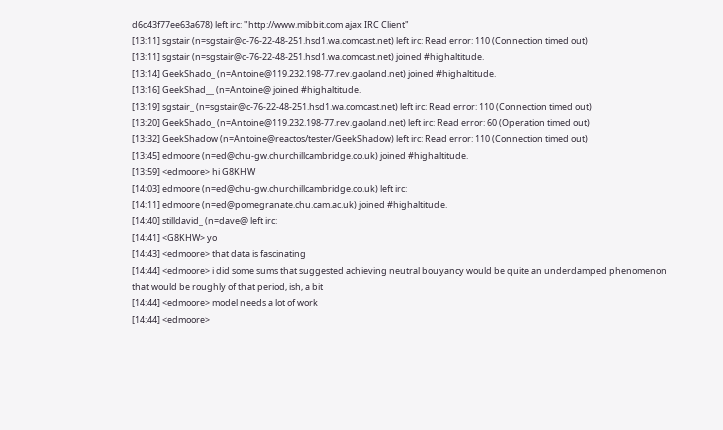d6c43f77ee63a678) left irc: "http://www.mibbit.com ajax IRC Client"
[13:11] sgstair (n=sgstair@c-76-22-48-251.hsd1.wa.comcast.net) left irc: Read error: 110 (Connection timed out)
[13:11] sgstair (n=sgstair@c-76-22-48-251.hsd1.wa.comcast.net) joined #highaltitude.
[13:14] GeekShado_ (n=Antoine@119.232.198-77.rev.gaoland.net) joined #highaltitude.
[13:16] GeekShad__ (n=Antoine@ joined #highaltitude.
[13:19] sgstair_ (n=sgstair@c-76-22-48-251.hsd1.wa.comcast.net) left irc: Read error: 110 (Connection timed out)
[13:20] GeekShado_ (n=Antoine@119.232.198-77.rev.gaoland.net) left irc: Read error: 60 (Operation timed out)
[13:32] GeekShadow (n=Antoine@reactos/tester/GeekShadow) left irc: Read error: 110 (Connection timed out)
[13:45] edmoore (n=ed@chu-gw.churchillcambridge.co.uk) joined #highaltitude.
[13:59] <edmoore> hi G8KHW
[14:03] edmoore (n=ed@chu-gw.churchillcambridge.co.uk) left irc:
[14:11] edmoore (n=ed@pomegranate.chu.cam.ac.uk) joined #highaltitude.
[14:40] stilldavid_ (n=dave@ left irc:
[14:41] <G8KHW> yo
[14:43] <edmoore> that data is fascinating
[14:44] <edmoore> i did some sums that suggested achieving neutral bouyancy would be quite an underdamped phenomenon that would be roughly of that period, ish, a bit
[14:44] <edmoore> model needs a lot of work
[14:44] <edmoore>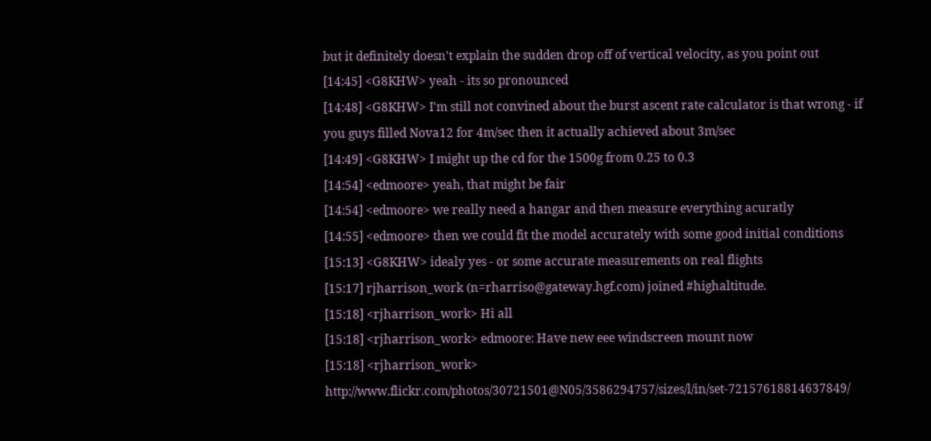but it definitely doesn't explain the sudden drop off of vertical velocity, as you point out
[14:45] <G8KHW> yeah - its so pronounced
[14:48] <G8KHW> I'm still not convined about the burst ascent rate calculator is that wrong - if you guys filled Nova12 for 4m/sec then it actually achieved about 3m/sec
[14:49] <G8KHW> I might up the cd for the 1500g from 0.25 to 0.3
[14:54] <edmoore> yeah, that might be fair
[14:54] <edmoore> we really need a hangar and then measure everything acuratly
[14:55] <edmoore> then we could fit the model accurately with some good initial conditions
[15:13] <G8KHW> idealy yes - or some accurate measurements on real flights
[15:17] rjharrison_work (n=rharriso@gateway.hgf.com) joined #highaltitude.
[15:18] <rjharrison_work> Hi all
[15:18] <rjharrison_work> edmoore: Have new eee windscreen mount now
[15:18] <rjharrison_work> http://www.flickr.com/photos/30721501@N05/3586294757/sizes/l/in/set-72157618814637849/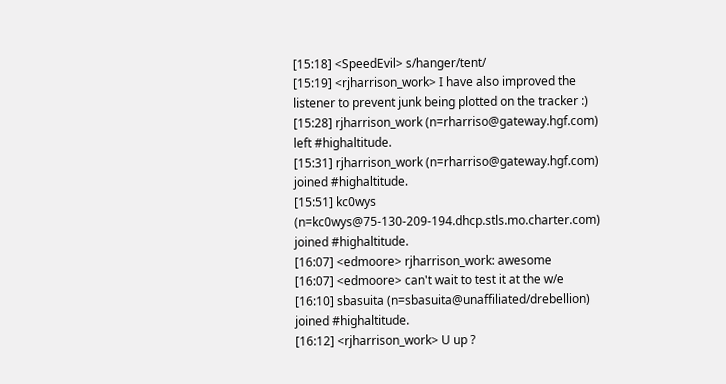[15:18] <SpeedEvil> s/hanger/tent/
[15:19] <rjharrison_work> I have also improved the listener to prevent junk being plotted on the tracker :)
[15:28] rjharrison_work (n=rharriso@gateway.hgf.com) left #highaltitude.
[15:31] rjharrison_work (n=rharriso@gateway.hgf.com) joined #highaltitude.
[15:51] kc0wys (n=kc0wys@75-130-209-194.dhcp.stls.mo.charter.com) joined #highaltitude.
[16:07] <edmoore> rjharrison_work: awesome
[16:07] <edmoore> can't wait to test it at the w/e
[16:10] sbasuita (n=sbasuita@unaffiliated/drebellion) joined #highaltitude.
[16:12] <rjharrison_work> U up ?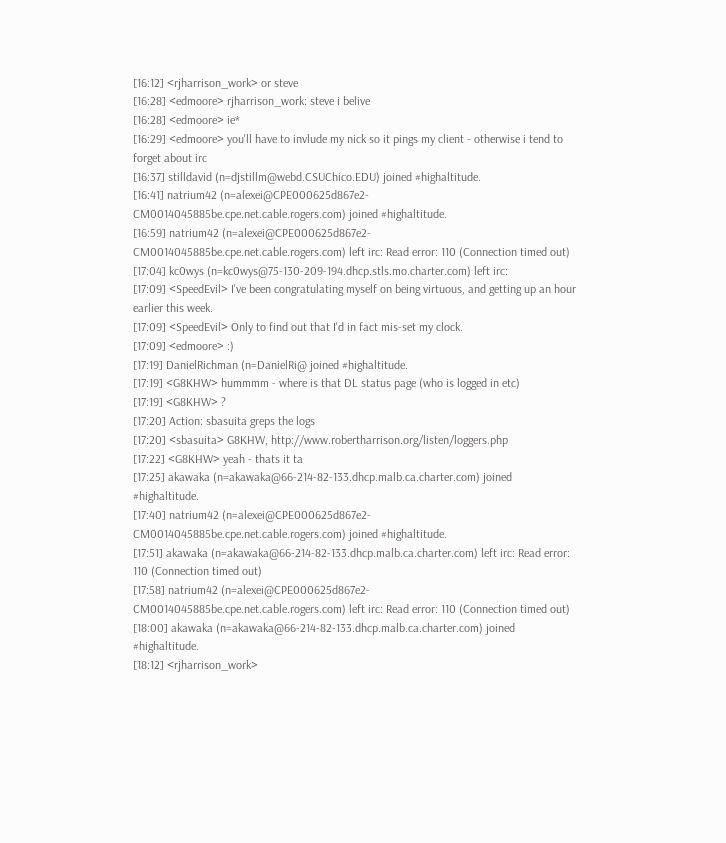[16:12] <rjharrison_work> or steve
[16:28] <edmoore> rjharrison_work: steve i belive
[16:28] <edmoore> ie*
[16:29] <edmoore> you'll have to invlude my nick so it pings my client - otherwise i tend to forget about irc
[16:37] stilldavid (n=djstillm@webd.CSUChico.EDU) joined #highaltitude.
[16:41] natrium42 (n=alexei@CPE000625d867e2-CM0014045885be.cpe.net.cable.rogers.com) joined #highaltitude.
[16:59] natrium42 (n=alexei@CPE000625d867e2-CM0014045885be.cpe.net.cable.rogers.com) left irc: Read error: 110 (Connection timed out)
[17:04] kc0wys (n=kc0wys@75-130-209-194.dhcp.stls.mo.charter.com) left irc:
[17:09] <SpeedEvil> I've been congratulating myself on being virtuous, and getting up an hour earlier this week.
[17:09] <SpeedEvil> Only to find out that I'd in fact mis-set my clock.
[17:09] <edmoore> :)
[17:19] DanielRichman (n=DanielRi@ joined #highaltitude.
[17:19] <G8KHW> hummmm - where is that DL status page (who is logged in etc)
[17:19] <G8KHW> ?
[17:20] Action: sbasuita greps the logs
[17:20] <sbasuita> G8KHW, http://www.robertharrison.org/listen/loggers.php
[17:22] <G8KHW> yeah - thats it ta
[17:25] akawaka (n=akawaka@66-214-82-133.dhcp.malb.ca.charter.com) joined #highaltitude.
[17:40] natrium42 (n=alexei@CPE000625d867e2-CM0014045885be.cpe.net.cable.rogers.com) joined #highaltitude.
[17:51] akawaka (n=akawaka@66-214-82-133.dhcp.malb.ca.charter.com) left irc: Read error: 110 (Connection timed out)
[17:58] natrium42 (n=alexei@CPE000625d867e2-CM0014045885be.cpe.net.cable.rogers.com) left irc: Read error: 110 (Connection timed out)
[18:00] akawaka (n=akawaka@66-214-82-133.dhcp.malb.ca.charter.com) joined #highaltitude.
[18:12] <rjharrison_work>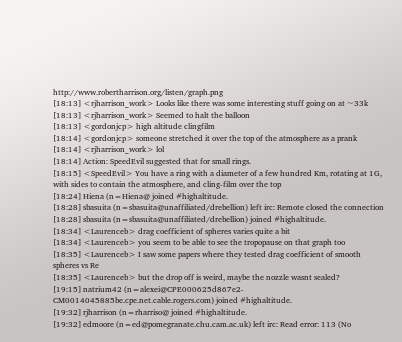http://www.robertharrison.org/listen/graph.png
[18:13] <rjharrison_work> Looks like there was some interesting stuff going on at ~33k
[18:13] <rjharrison_work> Seemed to halt the balloon
[18:13] <gordonjcp> high altitude clingfilm
[18:14] <gordonjcp> someone stretched it over the top of the atmosphere as a prank
[18:14] <rjharrison_work> lol
[18:14] Action: SpeedEvil suggested that for small rings.
[18:15] <SpeedEvil> You have a ring with a diameter of a few hundred Km, rotating at 1G, with sides to contain the atmosphere, and cling-film over the top
[18:24] Hiena (n=Hiena@ joined #highaltitude.
[18:28] sbasuita (n=sbasuita@unaffiliated/drebellion) left irc: Remote closed the connection
[18:28] sbasuita (n=sbasuita@unaffiliated/drebellion) joined #highaltitude.
[18:34] <Laurenceb> drag coefficient of spheres varies quite a bit
[18:34] <Laurenceb> you seem to be able to see the tropopause on that graph too
[18:35] <Laurenceb> I saw some papers where they tested drag coefficient of smooth spheres vs Re
[18:35] <Laurenceb> but the drop off is weird, maybe the nozzle wasnt sealed?
[19:15] natrium42 (n=alexei@CPE000625d867e2-CM0014045885be.cpe.net.cable.rogers.com) joined #highaltitude.
[19:32] rjharrison (n=rharriso@ joined #highaltitude.
[19:32] edmoore (n=ed@pomegranate.chu.cam.ac.uk) left irc: Read error: 113 (No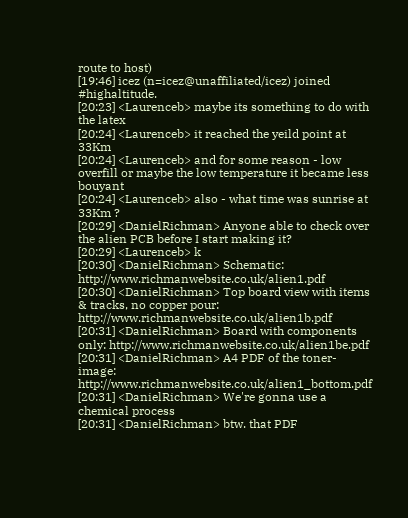route to host)
[19:46] icez (n=icez@unaffiliated/icez) joined #highaltitude.
[20:23] <Laurenceb> maybe its something to do with the latex
[20:24] <Laurenceb> it reached the yeild point at 33Km
[20:24] <Laurenceb> and for some reason - low overfill or maybe the low temperature it became less bouyant
[20:24] <Laurenceb> also - what time was sunrise at 33Km ?
[20:29] <DanielRichman> Anyone able to check over the alien PCB before I start making it?
[20:29] <Laurenceb> k
[20:30] <DanielRichman> Schematic: http://www.richmanwebsite.co.uk/alien1.pdf
[20:30] <DanielRichman> Top board view with items & tracks, no copper pour: http://www.richmanwebsite.co.uk/alien1b.pdf
[20:31] <DanielRichman> Board with components only: http://www.richmanwebsite.co.uk/alien1be.pdf
[20:31] <DanielRichman> A4 PDF of the toner-image: http://www.richmanwebsite.co.uk/alien1_bottom.pdf
[20:31] <DanielRichman> We're gonna use a chemical process
[20:31] <DanielRichman> btw. that PDF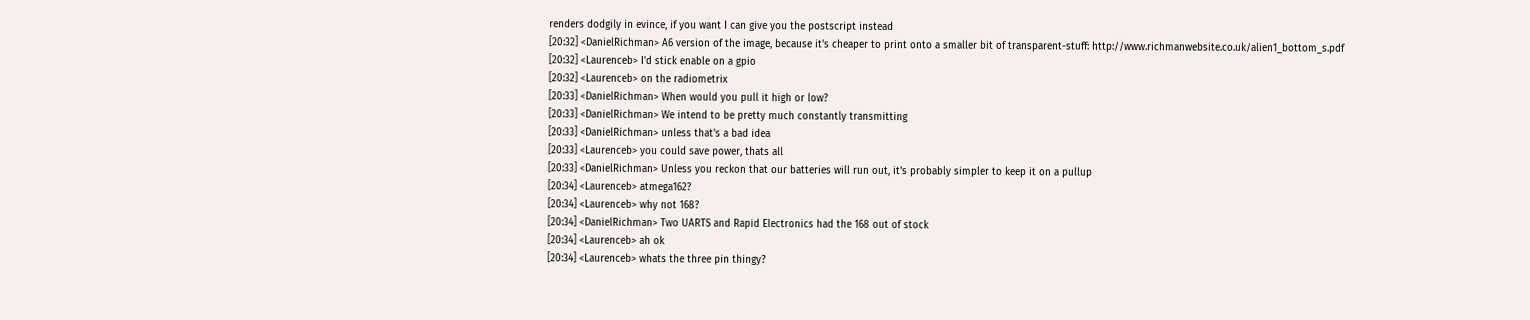renders dodgily in evince, if you want I can give you the postscript instead
[20:32] <DanielRichman> A6 version of the image, because it's cheaper to print onto a smaller bit of transparent-stuff: http://www.richmanwebsite.co.uk/alien1_bottom_s.pdf
[20:32] <Laurenceb> I'd stick enable on a gpio
[20:32] <Laurenceb> on the radiometrix
[20:33] <DanielRichman> When would you pull it high or low?
[20:33] <DanielRichman> We intend to be pretty much constantly transmitting
[20:33] <DanielRichman> unless that's a bad idea
[20:33] <Laurenceb> you could save power, thats all
[20:33] <DanielRichman> Unless you reckon that our batteries will run out, it's probably simpler to keep it on a pullup
[20:34] <Laurenceb> atmega162?
[20:34] <Laurenceb> why not 168?
[20:34] <DanielRichman> Two UARTS and Rapid Electronics had the 168 out of stock
[20:34] <Laurenceb> ah ok
[20:34] <Laurenceb> whats the three pin thingy?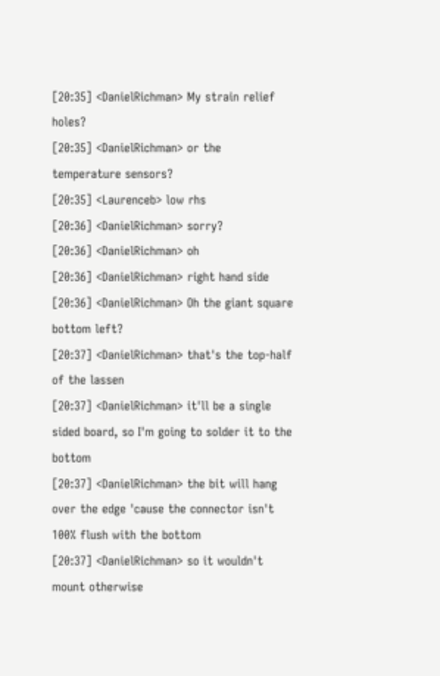[20:35] <DanielRichman> My strain relief holes?
[20:35] <DanielRichman> or the temperature sensors?
[20:35] <Laurenceb> low rhs
[20:36] <DanielRichman> sorry?
[20:36] <DanielRichman> oh
[20:36] <DanielRichman> right hand side
[20:36] <DanielRichman> Oh the giant square bottom left?
[20:37] <DanielRichman> that's the top-half of the lassen
[20:37] <DanielRichman> it'll be a single sided board, so I'm going to solder it to the bottom
[20:37] <DanielRichman> the bit will hang over the edge 'cause the connector isn't 100% flush with the bottom
[20:37] <DanielRichman> so it wouldn't mount otherwise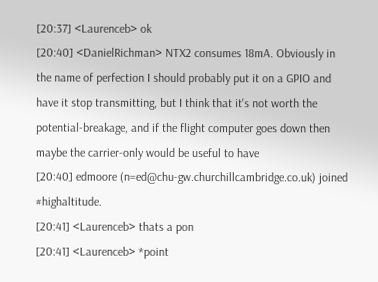[20:37] <Laurenceb> ok
[20:40] <DanielRichman> NTX2 consumes 18mA. Obviously in the name of perfection I should probably put it on a GPIO and have it stop transmitting, but I think that it's not worth the potential-breakage, and if the flight computer goes down then maybe the carrier-only would be useful to have
[20:40] edmoore (n=ed@chu-gw.churchillcambridge.co.uk) joined #highaltitude.
[20:41] <Laurenceb> thats a pon
[20:41] <Laurenceb> *point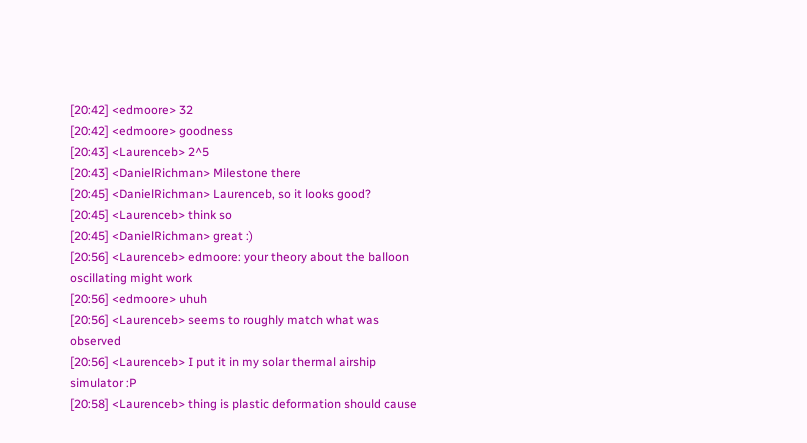[20:42] <edmoore> 32
[20:42] <edmoore> goodness
[20:43] <Laurenceb> 2^5
[20:43] <DanielRichman> Milestone there
[20:45] <DanielRichman> Laurenceb, so it looks good?
[20:45] <Laurenceb> think so
[20:45] <DanielRichman> great :)
[20:56] <Laurenceb> edmoore: your theory about the balloon oscillating might work
[20:56] <edmoore> uhuh
[20:56] <Laurenceb> seems to roughly match what was observed
[20:56] <Laurenceb> I put it in my solar thermal airship simulator :P
[20:58] <Laurenceb> thing is plastic deformation should cause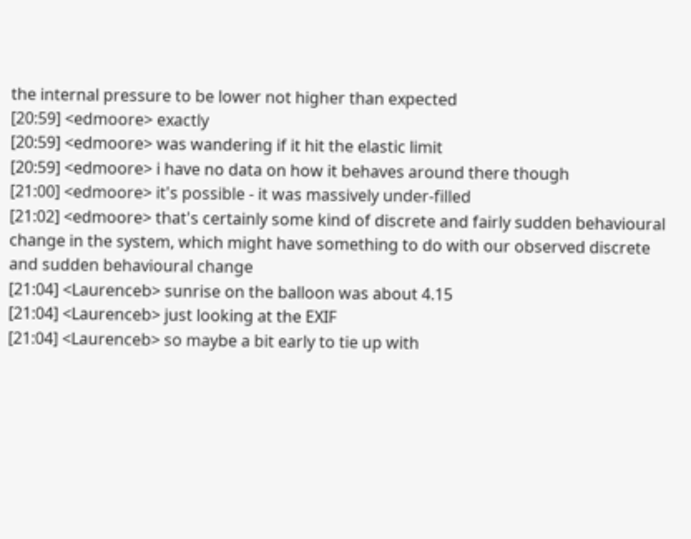the internal pressure to be lower not higher than expected
[20:59] <edmoore> exactly
[20:59] <edmoore> was wandering if it hit the elastic limit
[20:59] <edmoore> i have no data on how it behaves around there though
[21:00] <edmoore> it's possible - it was massively under-filled
[21:02] <edmoore> that's certainly some kind of discrete and fairly sudden behavioural change in the system, which might have something to do with our observed discrete and sudden behavioural change
[21:04] <Laurenceb> sunrise on the balloon was about 4.15
[21:04] <Laurenceb> just looking at the EXIF
[21:04] <Laurenceb> so maybe a bit early to tie up with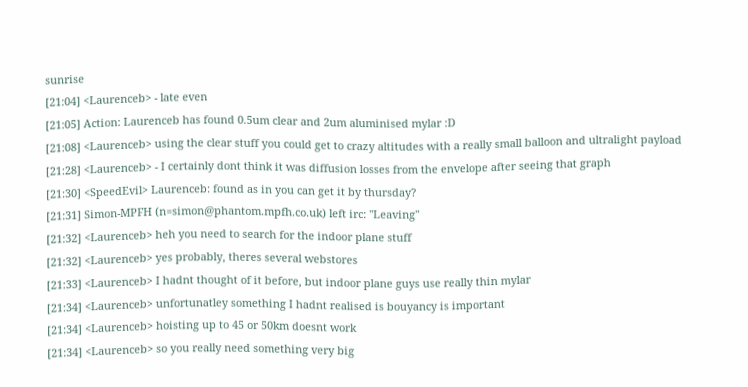sunrise
[21:04] <Laurenceb> - late even
[21:05] Action: Laurenceb has found 0.5um clear and 2um aluminised mylar :D
[21:08] <Laurenceb> using the clear stuff you could get to crazy altitudes with a really small balloon and ultralight payload
[21:28] <Laurenceb> - I certainly dont think it was diffusion losses from the envelope after seeing that graph
[21:30] <SpeedEvil> Laurenceb: found as in you can get it by thursday?
[21:31] Simon-MPFH (n=simon@phantom.mpfh.co.uk) left irc: "Leaving"
[21:32] <Laurenceb> heh you need to search for the indoor plane stuff
[21:32] <Laurenceb> yes probably, theres several webstores
[21:33] <Laurenceb> I hadnt thought of it before, but indoor plane guys use really thin mylar
[21:34] <Laurenceb> unfortunatley something I hadnt realised is bouyancy is important
[21:34] <Laurenceb> hoisting up to 45 or 50km doesnt work
[21:34] <Laurenceb> so you really need something very big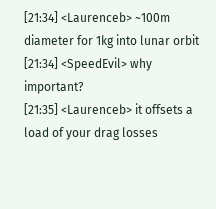[21:34] <Laurenceb> ~100m diameter for 1kg into lunar orbit
[21:34] <SpeedEvil> why important?
[21:35] <Laurenceb> it offsets a load of your drag losses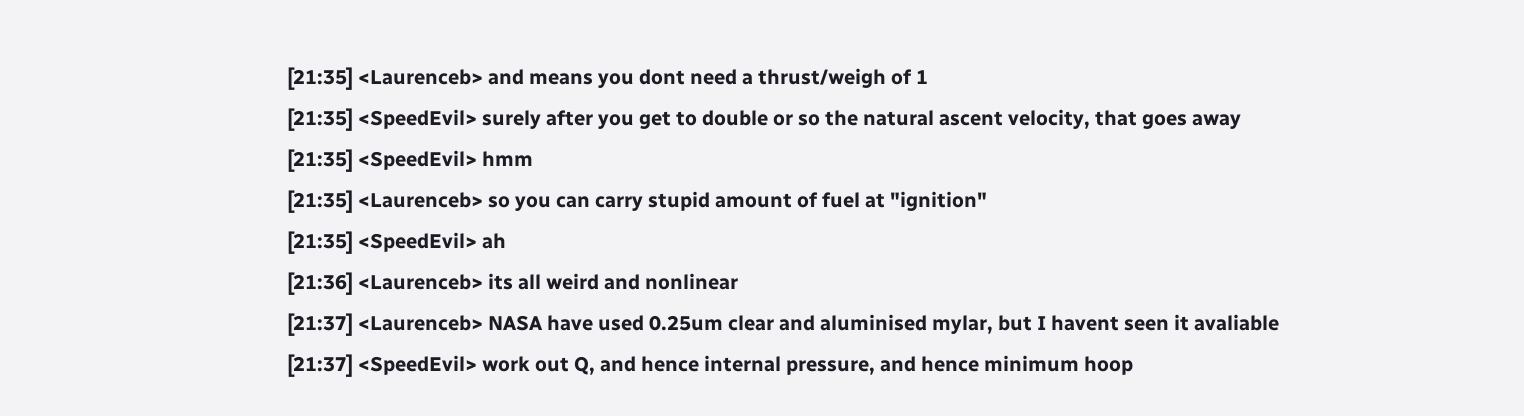[21:35] <Laurenceb> and means you dont need a thrust/weigh of 1
[21:35] <SpeedEvil> surely after you get to double or so the natural ascent velocity, that goes away
[21:35] <SpeedEvil> hmm
[21:35] <Laurenceb> so you can carry stupid amount of fuel at "ignition"
[21:35] <SpeedEvil> ah
[21:36] <Laurenceb> its all weird and nonlinear
[21:37] <Laurenceb> NASA have used 0.25um clear and aluminised mylar, but I havent seen it avaliable
[21:37] <SpeedEvil> work out Q, and hence internal pressure, and hence minimum hoop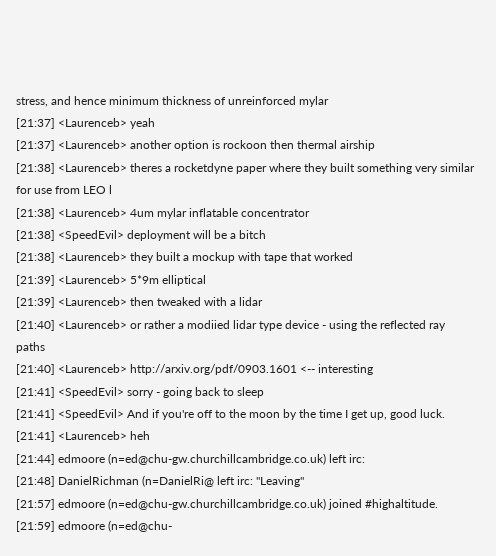stress, and hence minimum thickness of unreinforced mylar
[21:37] <Laurenceb> yeah
[21:37] <Laurenceb> another option is rockoon then thermal airship
[21:38] <Laurenceb> theres a rocketdyne paper where they built something very similar for use from LEO l
[21:38] <Laurenceb> 4um mylar inflatable concentrator
[21:38] <SpeedEvil> deployment will be a bitch
[21:38] <Laurenceb> they built a mockup with tape that worked
[21:39] <Laurenceb> 5*9m elliptical
[21:39] <Laurenceb> then tweaked with a lidar
[21:40] <Laurenceb> or rather a modiied lidar type device - using the reflected ray paths
[21:40] <Laurenceb> http://arxiv.org/pdf/0903.1601 <-- interesting
[21:41] <SpeedEvil> sorry - going back to sleep
[21:41] <SpeedEvil> And if you're off to the moon by the time I get up, good luck.
[21:41] <Laurenceb> heh
[21:44] edmoore (n=ed@chu-gw.churchillcambridge.co.uk) left irc:
[21:48] DanielRichman (n=DanielRi@ left irc: "Leaving"
[21:57] edmoore (n=ed@chu-gw.churchillcambridge.co.uk) joined #highaltitude.
[21:59] edmoore (n=ed@chu-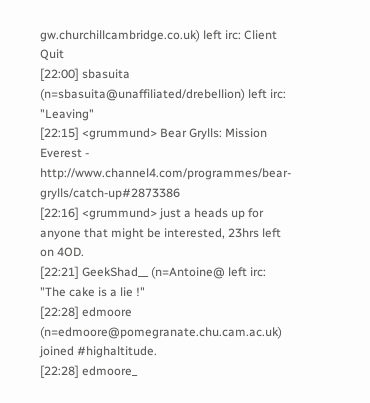gw.churchillcambridge.co.uk) left irc: Client Quit
[22:00] sbasuita (n=sbasuita@unaffiliated/drebellion) left irc: "Leaving"
[22:15] <grummund> Bear Grylls: Mission Everest - http://www.channel4.com/programmes/bear-grylls/catch-up#2873386
[22:16] <grummund> just a heads up for anyone that might be interested, 23hrs left on 4OD.
[22:21] GeekShad__ (n=Antoine@ left irc: "The cake is a lie !"
[22:28] edmoore (n=edmoore@pomegranate.chu.cam.ac.uk) joined #highaltitude.
[22:28] edmoore_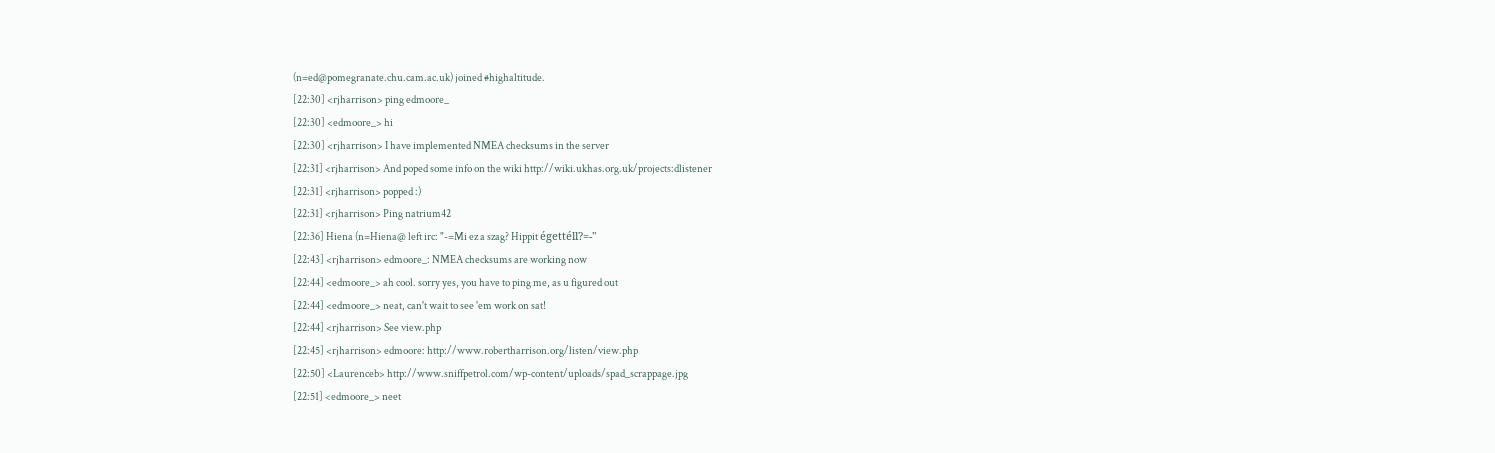(n=ed@pomegranate.chu.cam.ac.uk) joined #highaltitude.
[22:30] <rjharrison> ping edmoore_
[22:30] <edmoore_> hi
[22:30] <rjharrison> I have implemented NMEA checksums in the server
[22:31] <rjharrison> And poped some info on the wiki http://wiki.ukhas.org.uk/projects:dlistener
[22:31] <rjharrison> popped :)
[22:31] <rjharrison> Ping natrium42
[22:36] Hiena (n=Hiena@ left irc: "-=Mi ez a szag? Hippit égettéll?=-"
[22:43] <rjharrison> edmoore_: NMEA checksums are working now
[22:44] <edmoore_> ah cool. sorry yes, you have to ping me, as u figured out
[22:44] <edmoore_> neat, can't wait to see 'em work on sat!
[22:44] <rjharrison> See view.php
[22:45] <rjharrison> edmoore: http://www.robertharrison.org/listen/view.php
[22:50] <Laurenceb> http://www.sniffpetrol.com/wp-content/uploads/spad_scrappage.jpg
[22:51] <edmoore_> neet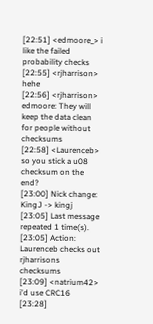[22:51] <edmoore_> i like the failed probability checks
[22:55] <rjharrison> hehe
[22:56] <rjharrison> edmoore: They will keep the data clean for people without checksums
[22:58] <Laurenceb> so you stick a u08 checksum on the end?
[23:00] Nick change: KingJ -> kingj
[23:05] Last message repeated 1 time(s).
[23:05] Action: Laurenceb checks out rjharrisons checksums
[23:09] <natrium42> i'd use CRC16
[23:28]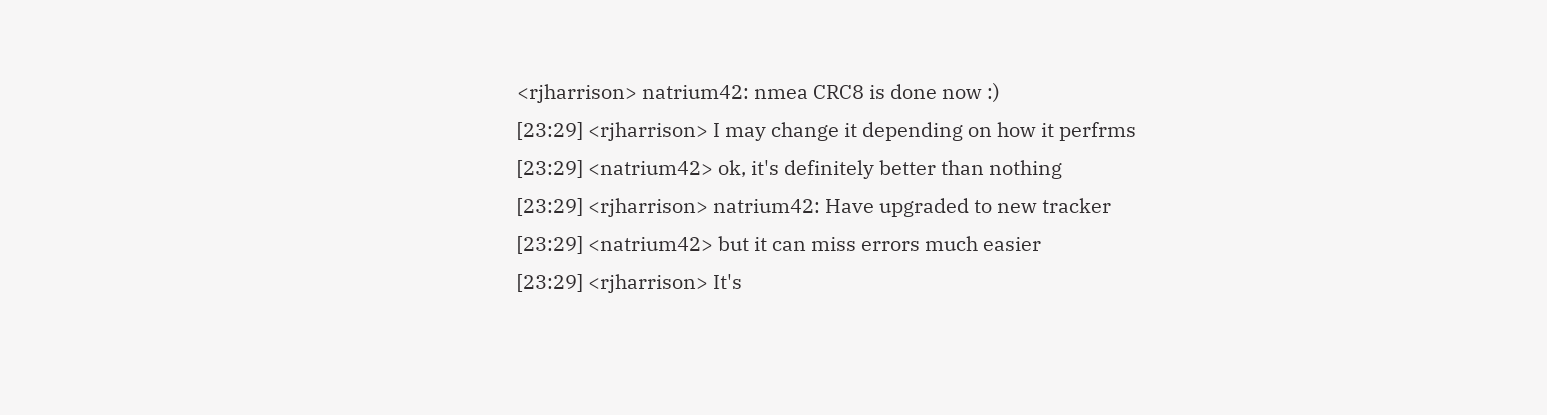<rjharrison> natrium42: nmea CRC8 is done now :)
[23:29] <rjharrison> I may change it depending on how it perfrms
[23:29] <natrium42> ok, it's definitely better than nothing
[23:29] <rjharrison> natrium42: Have upgraded to new tracker
[23:29] <natrium42> but it can miss errors much easier
[23:29] <rjharrison> It's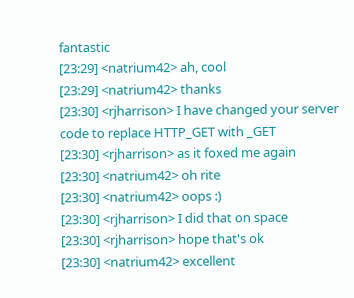fantastic
[23:29] <natrium42> ah, cool
[23:29] <natrium42> thanks
[23:30] <rjharrison> I have changed your server code to replace HTTP_GET with _GET
[23:30] <rjharrison> as it foxed me again
[23:30] <natrium42> oh rite
[23:30] <natrium42> oops :)
[23:30] <rjharrison> I did that on space
[23:30] <rjharrison> hope that's ok
[23:30] <natrium42> excellent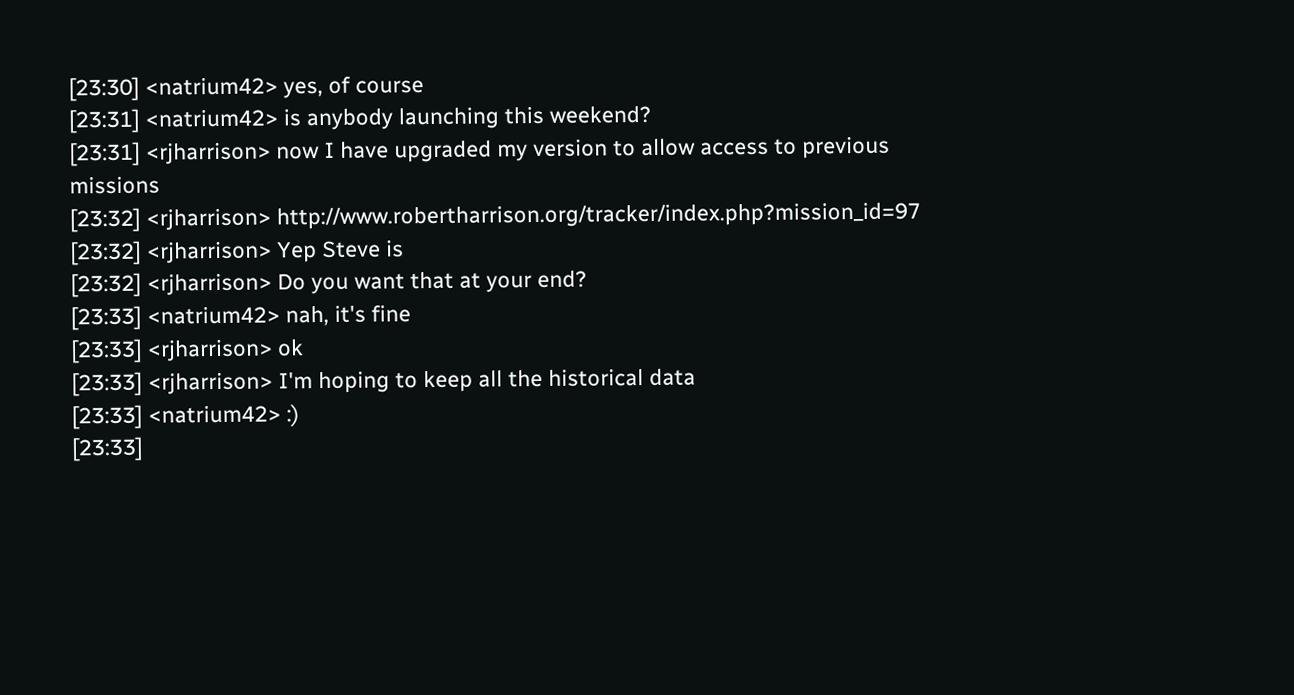[23:30] <natrium42> yes, of course
[23:31] <natrium42> is anybody launching this weekend?
[23:31] <rjharrison> now I have upgraded my version to allow access to previous missions
[23:32] <rjharrison> http://www.robertharrison.org/tracker/index.php?mission_id=97
[23:32] <rjharrison> Yep Steve is
[23:32] <rjharrison> Do you want that at your end?
[23:33] <natrium42> nah, it's fine
[23:33] <rjharrison> ok
[23:33] <rjharrison> I'm hoping to keep all the historical data
[23:33] <natrium42> :)
[23:33]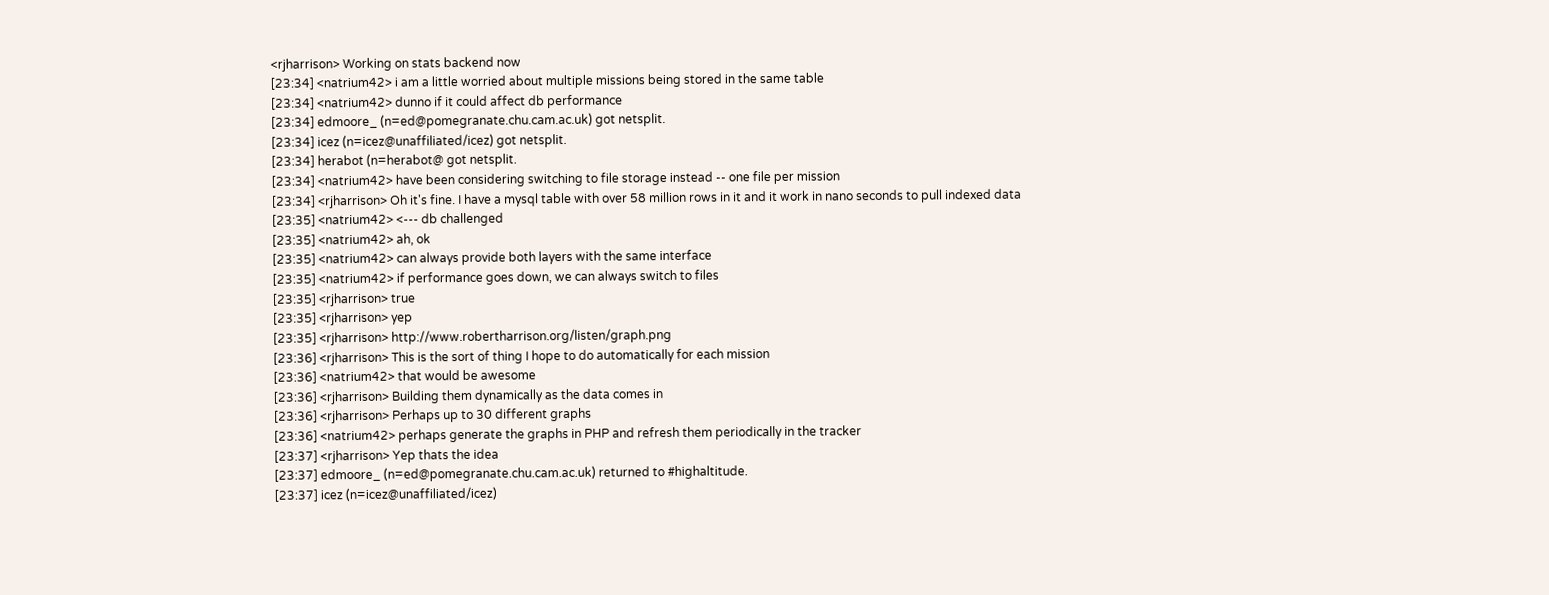<rjharrison> Working on stats backend now
[23:34] <natrium42> i am a little worried about multiple missions being stored in the same table
[23:34] <natrium42> dunno if it could affect db performance
[23:34] edmoore_ (n=ed@pomegranate.chu.cam.ac.uk) got netsplit.
[23:34] icez (n=icez@unaffiliated/icez) got netsplit.
[23:34] herabot (n=herabot@ got netsplit.
[23:34] <natrium42> have been considering switching to file storage instead -- one file per mission
[23:34] <rjharrison> Oh it's fine. I have a mysql table with over 58 million rows in it and it work in nano seconds to pull indexed data
[23:35] <natrium42> <--- db challenged
[23:35] <natrium42> ah, ok
[23:35] <natrium42> can always provide both layers with the same interface
[23:35] <natrium42> if performance goes down, we can always switch to files
[23:35] <rjharrison> true
[23:35] <rjharrison> yep
[23:35] <rjharrison> http://www.robertharrison.org/listen/graph.png
[23:36] <rjharrison> This is the sort of thing I hope to do automatically for each mission
[23:36] <natrium42> that would be awesome
[23:36] <rjharrison> Building them dynamically as the data comes in
[23:36] <rjharrison> Perhaps up to 30 different graphs
[23:36] <natrium42> perhaps generate the graphs in PHP and refresh them periodically in the tracker
[23:37] <rjharrison> Yep thats the idea
[23:37] edmoore_ (n=ed@pomegranate.chu.cam.ac.uk) returned to #highaltitude.
[23:37] icez (n=icez@unaffiliated/icez)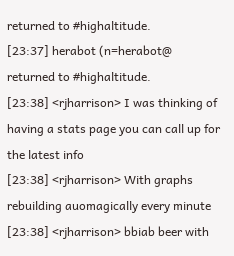returned to #highaltitude.
[23:37] herabot (n=herabot@ returned to #highaltitude.
[23:38] <rjharrison> I was thinking of having a stats page you can call up for the latest info
[23:38] <rjharrison> With graphs rebuilding auomagically every minute
[23:38] <rjharrison> bbiab beer with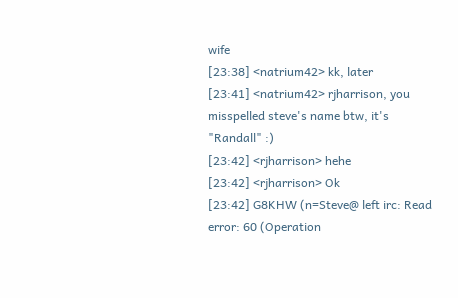wife
[23:38] <natrium42> kk, later
[23:41] <natrium42> rjharrison, you misspelled steve's name btw, it's "Randall" :)
[23:42] <rjharrison> hehe
[23:42] <rjharrison> Ok
[23:42] G8KHW (n=Steve@ left irc: Read error: 60 (Operation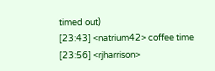timed out)
[23:43] <natrium42> coffee time
[23:56] <rjharrison>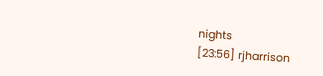nights
[23:56] rjharrison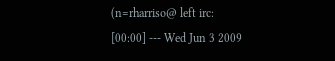(n=rharriso@ left irc:
[00:00] --- Wed Jun 3 2009